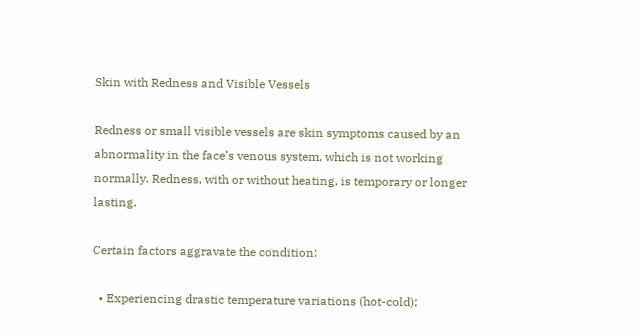Skin with Redness and Visible Vessels

Redness or small visible vessels are skin symptoms caused by an abnormality in the face’s venous system, which is not working normally. Redness, with or without heating, is temporary or longer lasting.

Certain factors aggravate the condition:

  • Experiencing drastic temperature variations (hot-cold);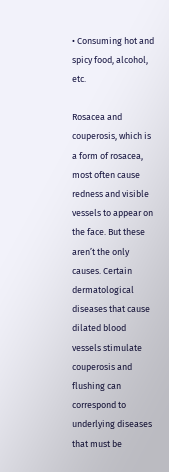• Consuming hot and spicy food, alcohol, etc.

Rosacea and couperosis, which is a form of rosacea, most often cause redness and visible vessels to appear on the face. But these aren’t the only causes. Certain dermatological diseases that cause dilated blood vessels stimulate couperosis and flushing can correspond to underlying diseases that must be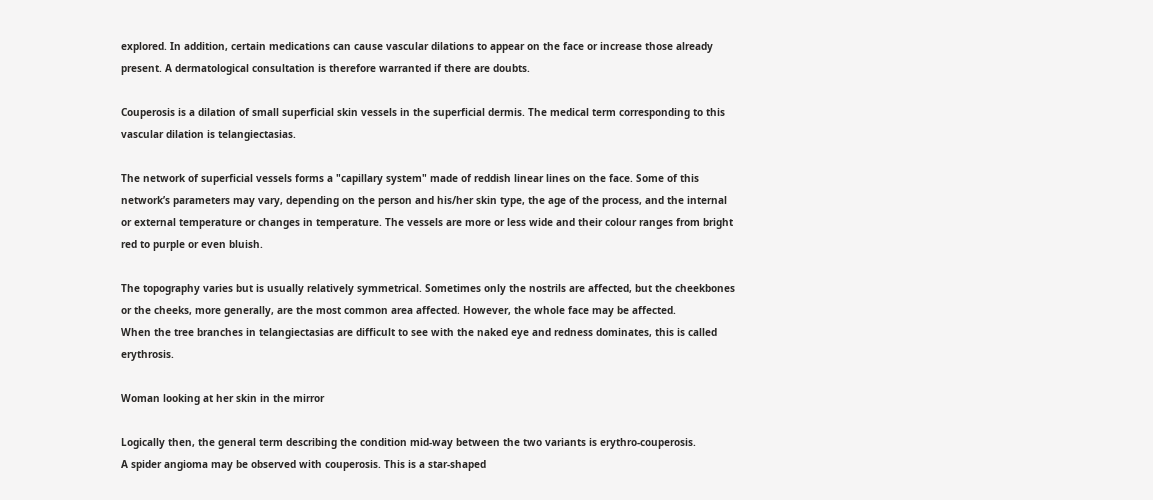explored. In addition, certain medications can cause vascular dilations to appear on the face or increase those already present. A dermatological consultation is therefore warranted if there are doubts.

Couperosis is a dilation of small superficial skin vessels in the superficial dermis. The medical term corresponding to this vascular dilation is telangiectasias.

The network of superficial vessels forms a "capillary system" made of reddish linear lines on the face. Some of this network’s parameters may vary, depending on the person and his/her skin type, the age of the process, and the internal or external temperature or changes in temperature. The vessels are more or less wide and their colour ranges from bright red to purple or even bluish.

The topography varies but is usually relatively symmetrical. Sometimes only the nostrils are affected, but the cheekbones or the cheeks, more generally, are the most common area affected. However, the whole face may be affected.
When the tree branches in telangiectasias are difficult to see with the naked eye and redness dominates, this is called erythrosis.

Woman looking at her skin in the mirror

Logically then, the general term describing the condition mid-way between the two variants is erythro-couperosis.
A spider angioma may be observed with couperosis. This is a star-shaped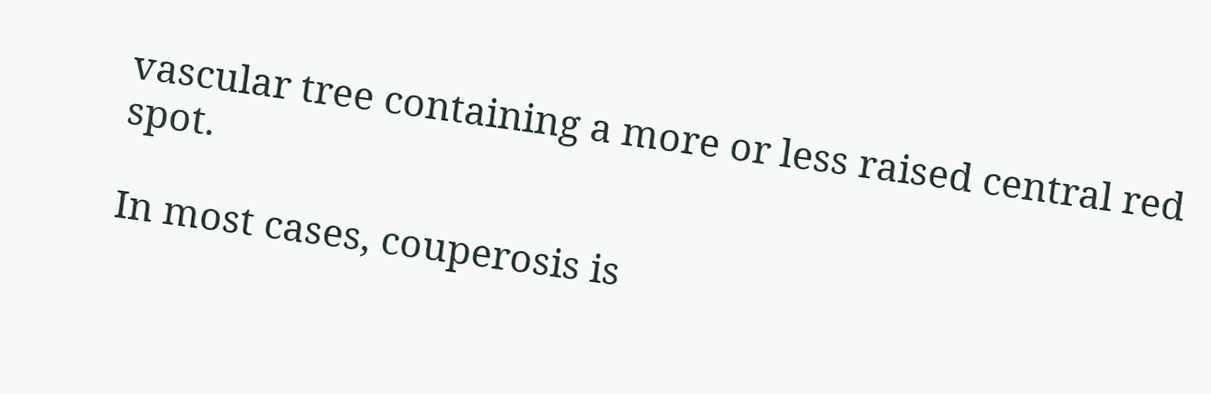vascular tree containing a more or less raised central red spot.

In most cases, couperosis is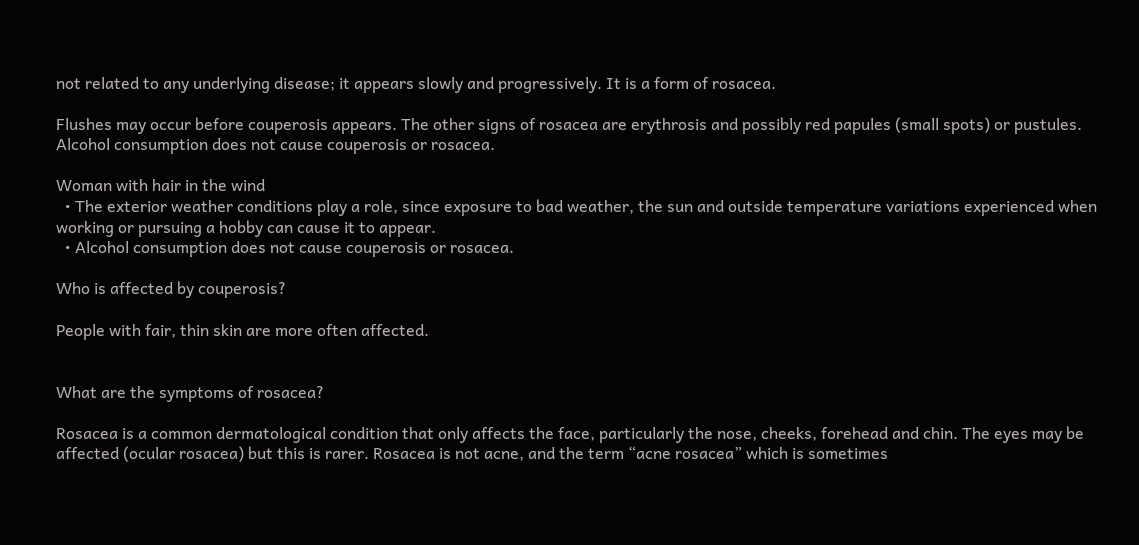not related to any underlying disease; it appears slowly and progressively. It is a form of rosacea.

Flushes may occur before couperosis appears. The other signs of rosacea are erythrosis and possibly red papules (small spots) or pustules. Alcohol consumption does not cause couperosis or rosacea.

Woman with hair in the wind
  • The exterior weather conditions play a role, since exposure to bad weather, the sun and outside temperature variations experienced when working or pursuing a hobby can cause it to appear.
  • Alcohol consumption does not cause couperosis or rosacea.

Who is affected by couperosis?

People with fair, thin skin are more often affected.


What are the symptoms of rosacea?

Rosacea is a common dermatological condition that only affects the face, particularly the nose, cheeks, forehead and chin. The eyes may be affected (ocular rosacea) but this is rarer. Rosacea is not acne, and the term “acne rosacea” which is sometimes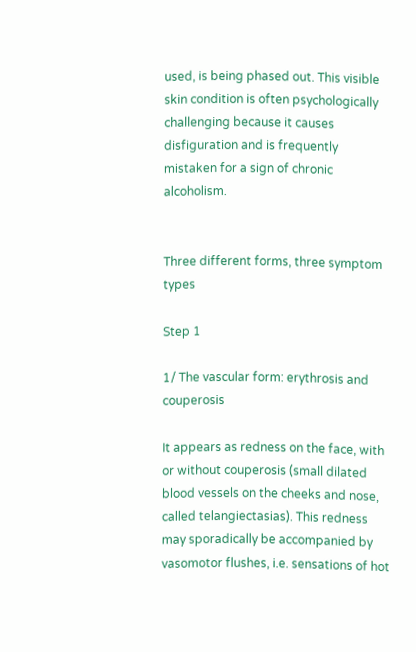used, is being phased out. This visible skin condition is often psychologically challenging because it causes disfiguration and is frequently mistaken for a sign of chronic alcoholism.


Three different forms, three symptom types

Step 1

1/ The vascular form: erythrosis and couperosis

It appears as redness on the face, with or without couperosis (small dilated blood vessels on the cheeks and nose, called telangiectasias). This redness may sporadically be accompanied by vasomotor flushes, i.e. sensations of hot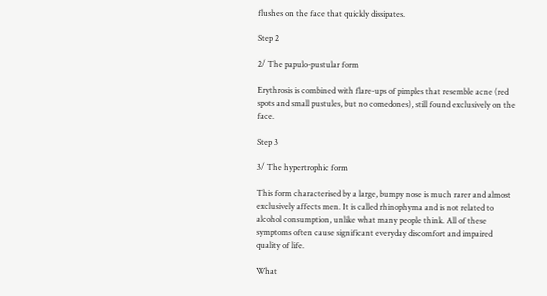flushes on the face that quickly dissipates.

Step 2

2/ The papulo-pustular form

Erythrosis is combined with flare-ups of pimples that resemble acne (red spots and small pustules, but no comedones), still found exclusively on the face.

Step 3

3/ The hypertrophic form

This form characterised by a large, bumpy nose is much rarer and almost exclusively affects men. It is called rhinophyma and is not related to alcohol consumption, unlike what many people think. All of these symptoms often cause significant everyday discomfort and impaired quality of life.

What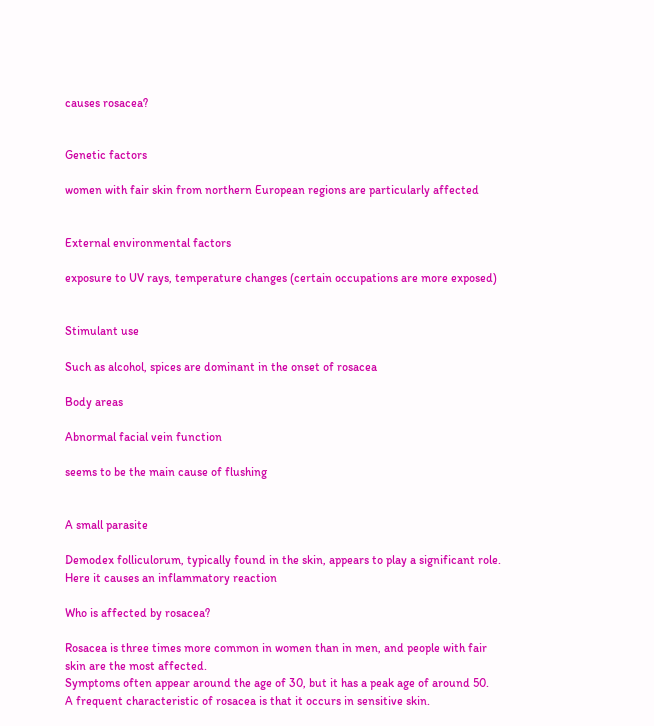causes rosacea?


Genetic factors

women with fair skin from northern European regions are particularly affected


External environmental factors

exposure to UV rays, temperature changes (certain occupations are more exposed)


Stimulant use

Such as alcohol, spices are dominant in the onset of rosacea

Body areas

Abnormal facial vein function

seems to be the main cause of flushing


A small parasite

Demodex folliculorum, typically found in the skin, appears to play a significant role. Here it causes an inflammatory reaction

Who is affected by rosacea?

Rosacea is three times more common in women than in men, and people with fair skin are the most affected.
Symptoms often appear around the age of 30, but it has a peak age of around 50.
A frequent characteristic of rosacea is that it occurs in sensitive skin.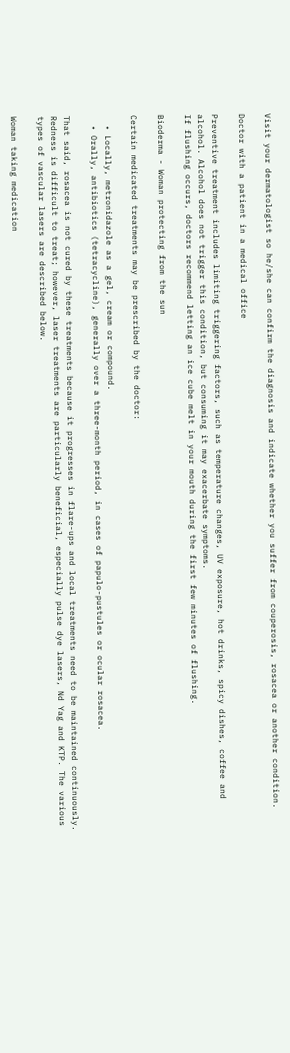Visit your dermatologist so he/she can confirm the diagnosis and indicate whether you suffer from couperosis, rosacea or another condition.

Doctor with a patient in a medical office

Preventive treatment includes limiting triggering factors, such as temperature changes, UV exposure, hot drinks, spicy dishes, coffee and alcohol. Alcohol does not trigger this condition, but consuming it may exacerbate symptoms.
If flushing occurs, doctors recommend letting an ice cube melt in your mouth during the first few minutes of flushing.

Bioderma - Woman protecting from the sun

Certain medicated treatments may be prescribed by the doctor:

  • Locally, metronidazole as a gel, cream or compound.
  • Orally, antibiotics (tetracycline), generally over a three-month period, in cases of papulo-pustules or ocular rosacea.

That said, rosacea is not cured by these treatments because it progresses in flare-ups and local treatments need to be maintained continuously.
Redness is difficult to treat; however, laser treatments are particularly beneficial, especially pulse dye lasers, Nd Yag and KTP. The various types of vascular lasers are described below.

Woman taking medication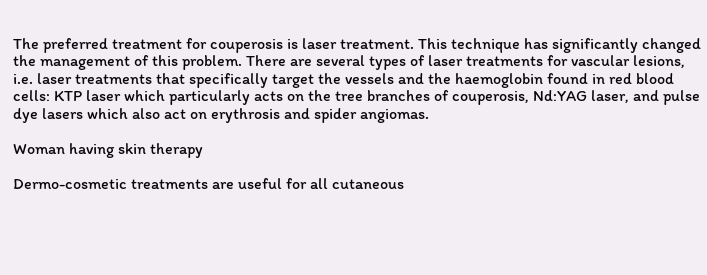The preferred treatment for couperosis is laser treatment. This technique has significantly changed the management of this problem. There are several types of laser treatments for vascular lesions, i.e. laser treatments that specifically target the vessels and the haemoglobin found in red blood cells: KTP laser which particularly acts on the tree branches of couperosis, Nd:YAG laser, and pulse dye lasers which also act on erythrosis and spider angiomas.

Woman having skin therapy

Dermo-cosmetic treatments are useful for all cutaneous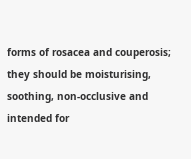forms of rosacea and couperosis; they should be moisturising, soothing, non-occlusive and intended for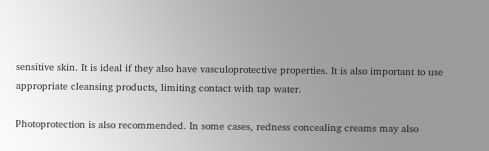sensitive skin. It is ideal if they also have vasculoprotective properties. It is also important to use appropriate cleansing products, limiting contact with tap water.

Photoprotection is also recommended. In some cases, redness concealing creams may also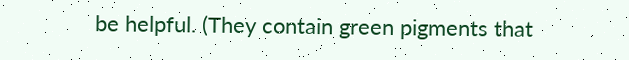be helpful. (They contain green pigments that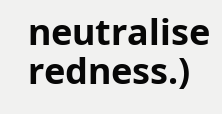neutralise redness.)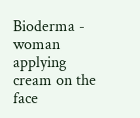Bioderma - woman applying cream on the face